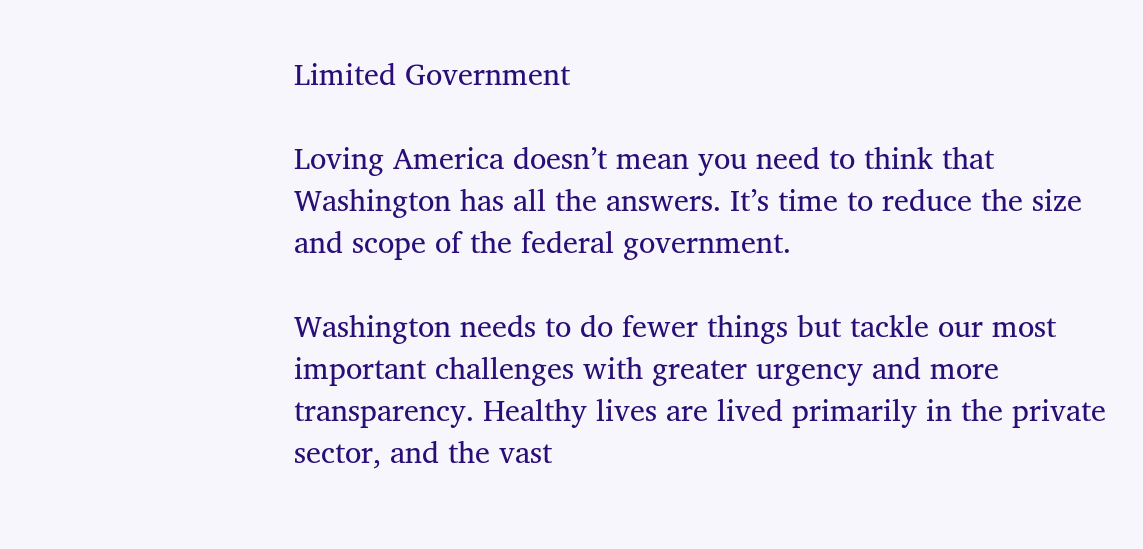Limited Government

Loving America doesn’t mean you need to think that Washington has all the answers. It’s time to reduce the size and scope of the federal government.

Washington needs to do fewer things but tackle our most important challenges with greater urgency and more transparency. Healthy lives are lived primarily in the private sector, and the vast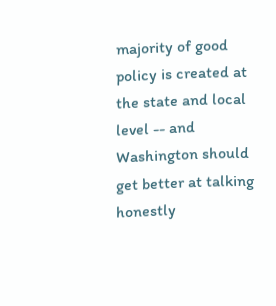majority of good policy is created at the state and local level -- and Washington should get better at talking honestly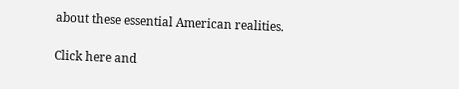about these essential American realities.

Click here and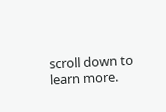scroll down to learn more.